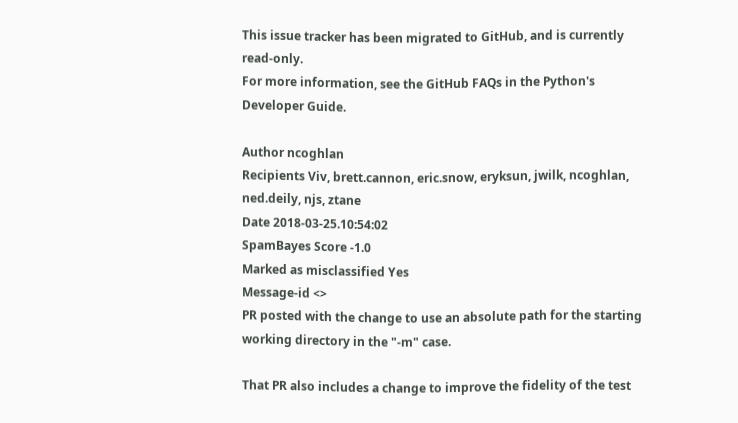This issue tracker has been migrated to GitHub, and is currently read-only.
For more information, see the GitHub FAQs in the Python's Developer Guide.

Author ncoghlan
Recipients Viv, brett.cannon, eric.snow, eryksun, jwilk, ncoghlan, ned.deily, njs, ztane
Date 2018-03-25.10:54:02
SpamBayes Score -1.0
Marked as misclassified Yes
Message-id <>
PR posted with the change to use an absolute path for the starting working directory in the "-m" case.

That PR also includes a change to improve the fidelity of the test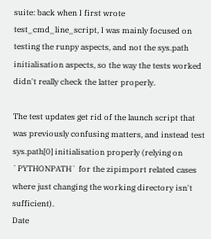suite: back when I first wrote test_cmd_line_script, I was mainly focused on testing the runpy aspects, and not the sys.path initialisation aspects, so the way the tests worked didn't really check the latter properly.

The test updates get rid of the launch script that was previously confusing matters, and instead test sys.path[0] initialisation properly (relying on `PYTHONPATH` for the zipimport related cases where just changing the working directory isn't sufficient).
Date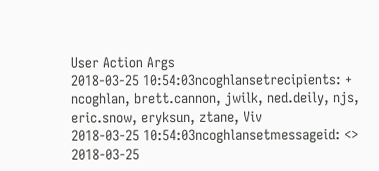User Action Args
2018-03-25 10:54:03ncoghlansetrecipients: + ncoghlan, brett.cannon, jwilk, ned.deily, njs, eric.snow, eryksun, ztane, Viv
2018-03-25 10:54:03ncoghlansetmessageid: <>
2018-03-25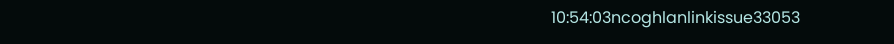10:54:03ncoghlanlinkissue33053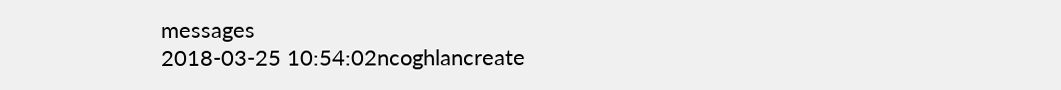messages
2018-03-25 10:54:02ncoghlancreate